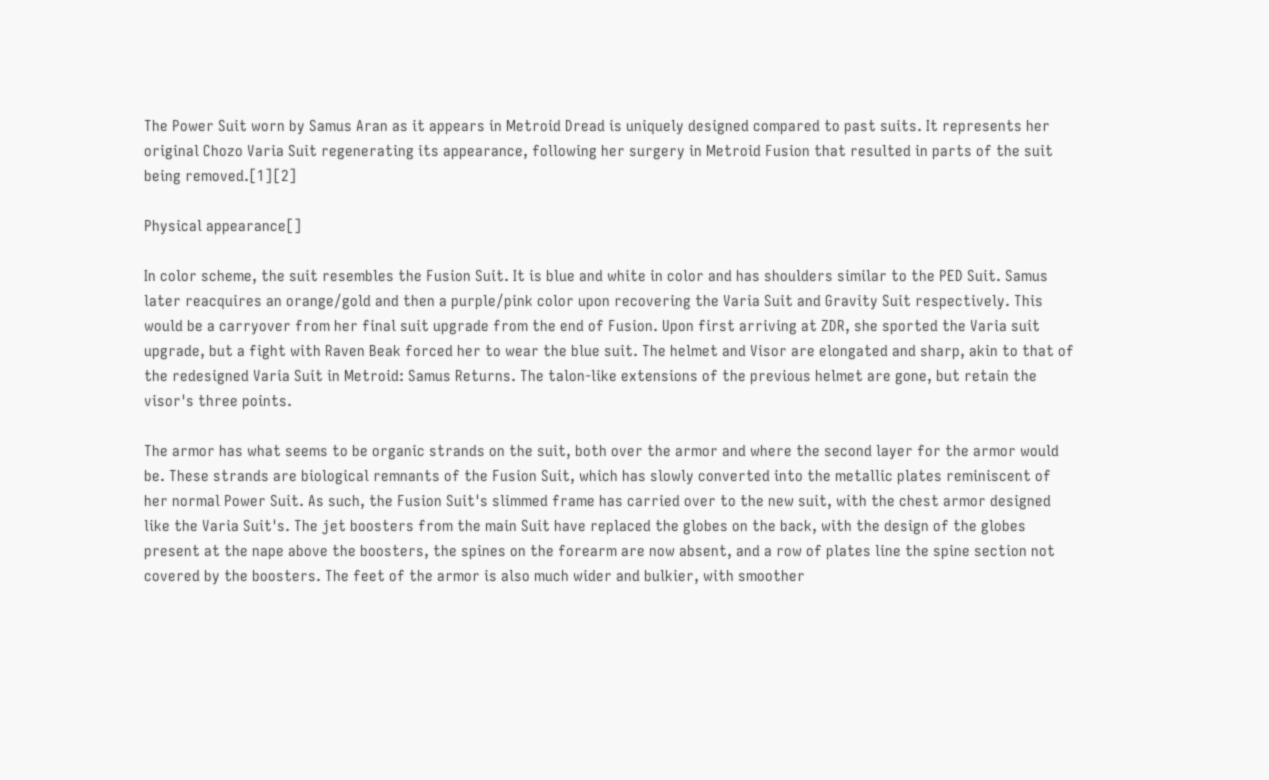The Power Suit worn by Samus Aran as it appears in Metroid Dread is uniquely designed compared to past suits. It represents her original Chozo Varia Suit regenerating its appearance, following her surgery in Metroid Fusion that resulted in parts of the suit being removed.[1][2]

Physical appearance[]

In color scheme, the suit resembles the Fusion Suit. It is blue and white in color and has shoulders similar to the PED Suit. Samus later reacquires an orange/gold and then a purple/pink color upon recovering the Varia Suit and Gravity Suit respectively. This would be a carryover from her final suit upgrade from the end of Fusion. Upon first arriving at ZDR, she sported the Varia suit upgrade, but a fight with Raven Beak forced her to wear the blue suit. The helmet and Visor are elongated and sharp, akin to that of the redesigned Varia Suit in Metroid: Samus Returns. The talon-like extensions of the previous helmet are gone, but retain the visor's three points.

The armor has what seems to be organic strands on the suit, both over the armor and where the second layer for the armor would be. These strands are biological remnants of the Fusion Suit, which has slowly converted into the metallic plates reminiscent of her normal Power Suit. As such, the Fusion Suit's slimmed frame has carried over to the new suit, with the chest armor designed like the Varia Suit's. The jet boosters from the main Suit have replaced the globes on the back, with the design of the globes present at the nape above the boosters, the spines on the forearm are now absent, and a row of plates line the spine section not covered by the boosters. The feet of the armor is also much wider and bulkier, with smoother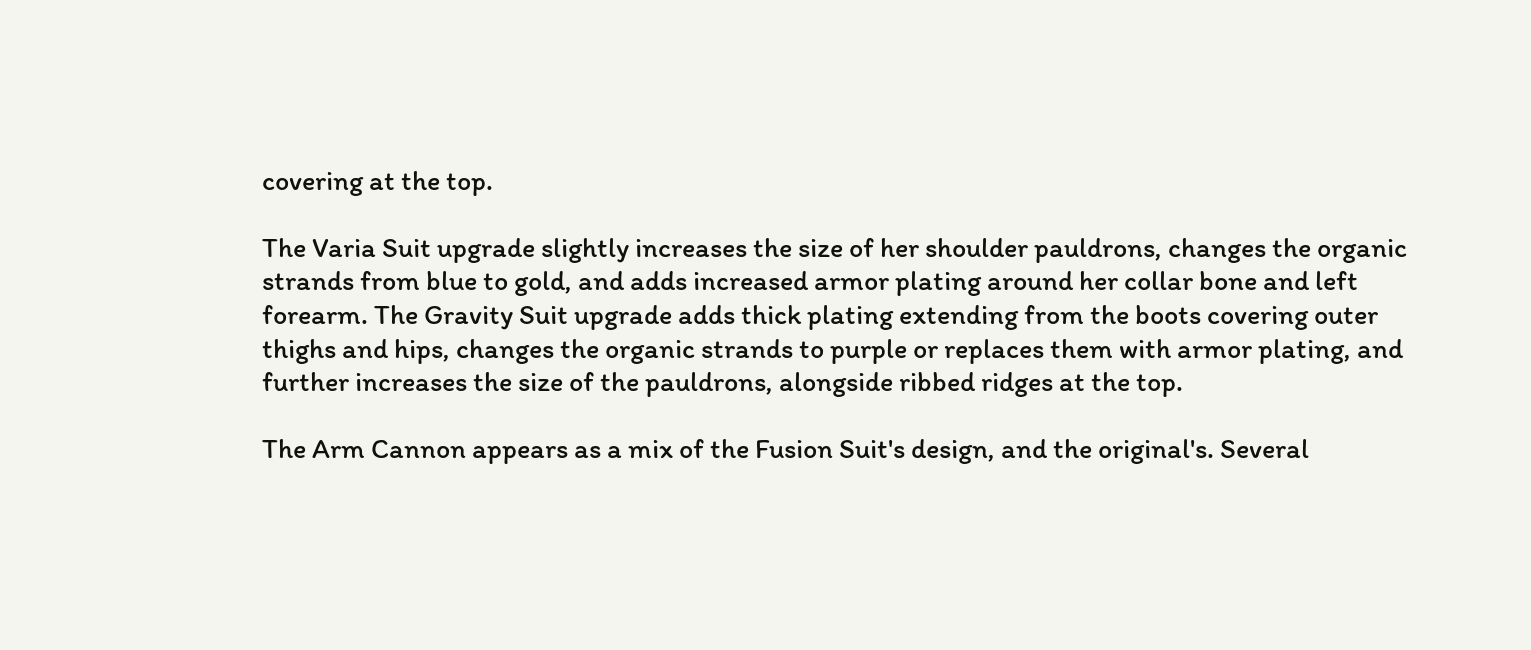covering at the top.

The Varia Suit upgrade slightly increases the size of her shoulder pauldrons, changes the organic strands from blue to gold, and adds increased armor plating around her collar bone and left forearm. The Gravity Suit upgrade adds thick plating extending from the boots covering outer thighs and hips, changes the organic strands to purple or replaces them with armor plating, and further increases the size of the pauldrons, alongside ribbed ridges at the top.

The Arm Cannon appears as a mix of the Fusion Suit's design, and the original's. Several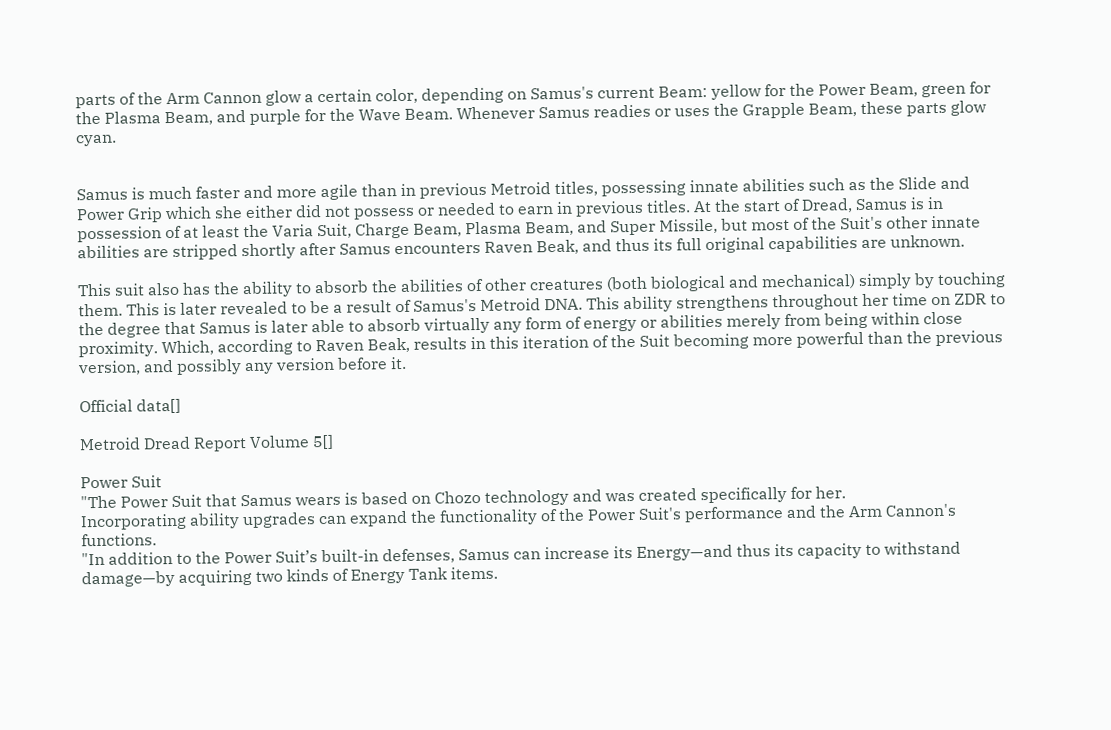parts of the Arm Cannon glow a certain color, depending on Samus's current Beam: yellow for the Power Beam, green for the Plasma Beam, and purple for the Wave Beam. Whenever Samus readies or uses the Grapple Beam, these parts glow cyan.


Samus is much faster and more agile than in previous Metroid titles, possessing innate abilities such as the Slide and Power Grip which she either did not possess or needed to earn in previous titles. At the start of Dread, Samus is in possession of at least the Varia Suit, Charge Beam, Plasma Beam, and Super Missile, but most of the Suit's other innate abilities are stripped shortly after Samus encounters Raven Beak, and thus its full original capabilities are unknown.

This suit also has the ability to absorb the abilities of other creatures (both biological and mechanical) simply by touching them. This is later revealed to be a result of Samus's Metroid DNA. This ability strengthens throughout her time on ZDR to the degree that Samus is later able to absorb virtually any form of energy or abilities merely from being within close proximity. Which, according to Raven Beak, results in this iteration of the Suit becoming more powerful than the previous version, and possibly any version before it.

Official data[]

Metroid Dread Report Volume 5[]

Power Suit
"The Power Suit that Samus wears is based on Chozo technology and was created specifically for her.
Incorporating ability upgrades can expand the functionality of the Power Suit's performance and the Arm Cannon's functions.
"In addition to the Power Suit’s built-in defenses, Samus can increase its Energy—and thus its capacity to withstand damage—by acquiring two kinds of Energy Tank items.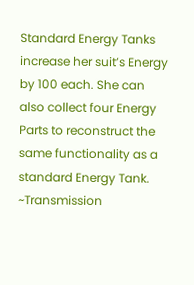Standard Energy Tanks increase her suit’s Energy by 100 each. She can also collect four Energy Parts to reconstruct the same functionality as a standard Energy Tank.
~Transmission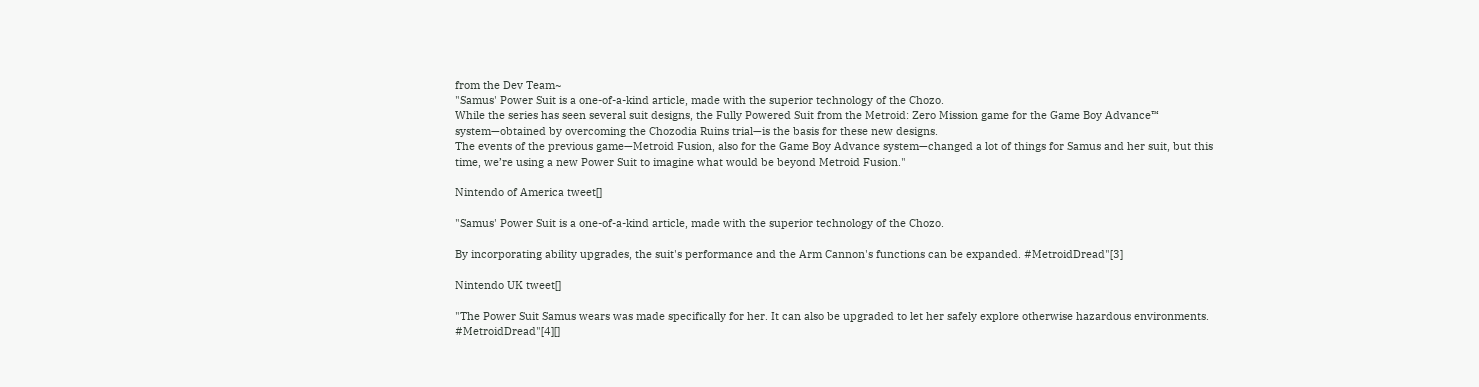from the Dev Team~
"Samus' Power Suit is a one-of-a-kind article, made with the superior technology of the Chozo.
While the series has seen several suit designs, the Fully Powered Suit from the Metroid: Zero Mission game for the Game Boy Advance™ system—obtained by overcoming the Chozodia Ruins trial—is the basis for these new designs.
The events of the previous game—Metroid Fusion, also for the Game Boy Advance system—changed a lot of things for Samus and her suit, but this time, we’re using a new Power Suit to imagine what would be beyond Metroid Fusion."

Nintendo of America tweet[]

"Samus' Power Suit is a one-of-a-kind article, made with the superior technology of the Chozo.

By incorporating ability upgrades, the suit's performance and the Arm Cannon's functions can be expanded. #MetroidDread"[3]

Nintendo UK tweet[]

"The Power Suit Samus wears was made specifically for her. It can also be upgraded to let her safely explore otherwise hazardous environments. #MetroidDread"[4][]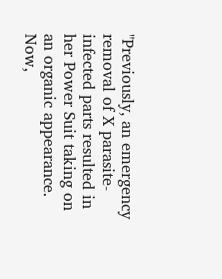"Previously, an emergency removal of X parasite-infected parts resulted in her Power Suit taking on an organic appearance. Now,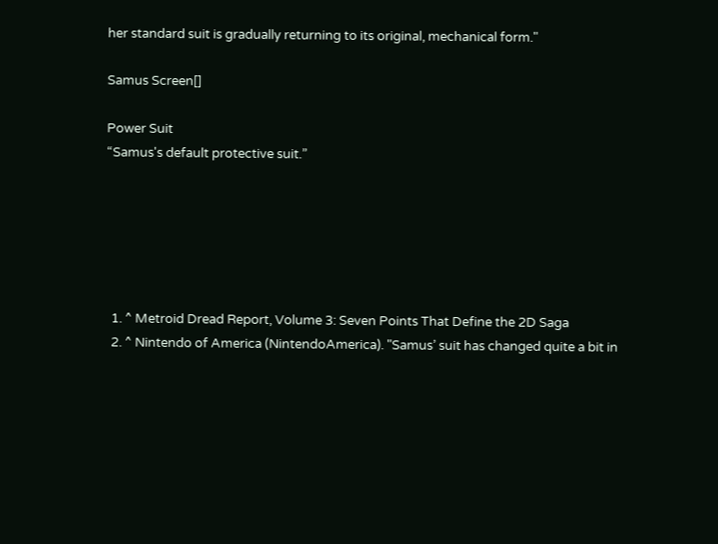her standard suit is gradually returning to its original, mechanical form."

Samus Screen[]

Power Suit
“Samus's default protective suit.”






  1. ^ Metroid Dread Report, Volume 3: Seven Points That Define the 2D Saga
  2. ^ Nintendo of America (NintendoAmerica). "Samus’ suit has changed quite a bit in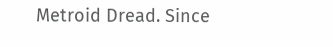Metroid Dread. Since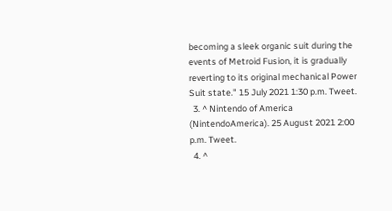becoming a sleek organic suit during the events of Metroid Fusion, it is gradually reverting to its original mechanical Power Suit state." 15 July 2021 1:30 p.m. Tweet.
  3. ^ Nintendo of America (NintendoAmerica). 25 August 2021 2:00 p.m. Tweet.
  4. ^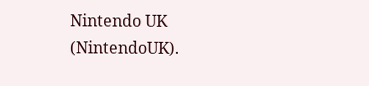Nintendo UK (NintendoUK).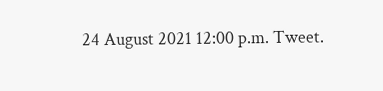24 August 2021 12:00 p.m. Tweet.